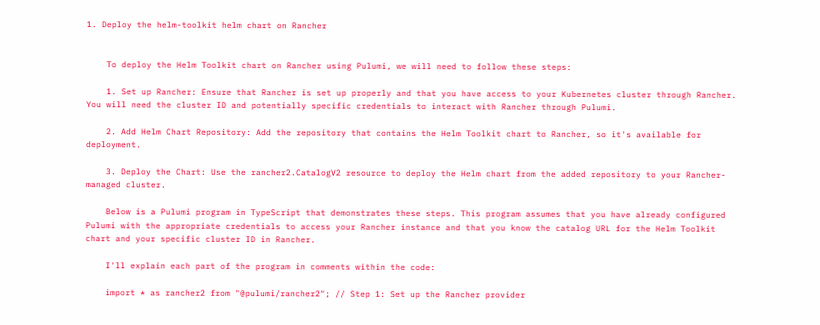1. Deploy the helm-toolkit helm chart on Rancher


    To deploy the Helm Toolkit chart on Rancher using Pulumi, we will need to follow these steps:

    1. Set up Rancher: Ensure that Rancher is set up properly and that you have access to your Kubernetes cluster through Rancher. You will need the cluster ID and potentially specific credentials to interact with Rancher through Pulumi.

    2. Add Helm Chart Repository: Add the repository that contains the Helm Toolkit chart to Rancher, so it's available for deployment.

    3. Deploy the Chart: Use the rancher2.CatalogV2 resource to deploy the Helm chart from the added repository to your Rancher-managed cluster.

    Below is a Pulumi program in TypeScript that demonstrates these steps. This program assumes that you have already configured Pulumi with the appropriate credentials to access your Rancher instance and that you know the catalog URL for the Helm Toolkit chart and your specific cluster ID in Rancher.

    I'll explain each part of the program in comments within the code:

    import * as rancher2 from "@pulumi/rancher2"; // Step 1: Set up the Rancher provider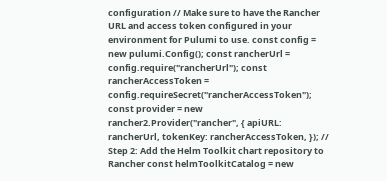configuration // Make sure to have the Rancher URL and access token configured in your environment for Pulumi to use. const config = new pulumi.Config(); const rancherUrl = config.require("rancherUrl"); const rancherAccessToken = config.requireSecret("rancherAccessToken"); const provider = new rancher2.Provider("rancher", { apiURL: rancherUrl, tokenKey: rancherAccessToken, }); // Step 2: Add the Helm Toolkit chart repository to Rancher const helmToolkitCatalog = new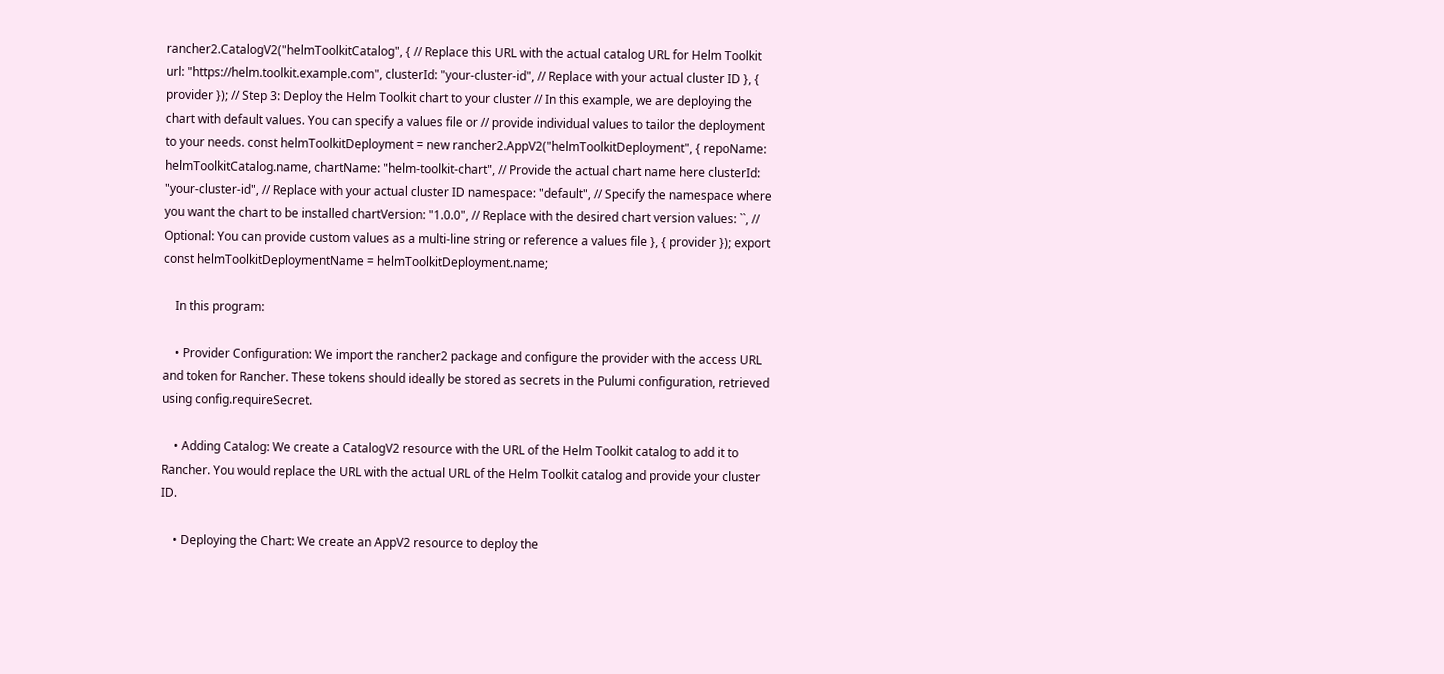rancher2.CatalogV2("helmToolkitCatalog", { // Replace this URL with the actual catalog URL for Helm Toolkit url: "https://helm.toolkit.example.com", clusterId: "your-cluster-id", // Replace with your actual cluster ID }, { provider }); // Step 3: Deploy the Helm Toolkit chart to your cluster // In this example, we are deploying the chart with default values. You can specify a values file or // provide individual values to tailor the deployment to your needs. const helmToolkitDeployment = new rancher2.AppV2("helmToolkitDeployment", { repoName: helmToolkitCatalog.name, chartName: "helm-toolkit-chart", // Provide the actual chart name here clusterId: "your-cluster-id", // Replace with your actual cluster ID namespace: "default", // Specify the namespace where you want the chart to be installed chartVersion: "1.0.0", // Replace with the desired chart version values: ``, // Optional: You can provide custom values as a multi-line string or reference a values file }, { provider }); export const helmToolkitDeploymentName = helmToolkitDeployment.name;

    In this program:

    • Provider Configuration: We import the rancher2 package and configure the provider with the access URL and token for Rancher. These tokens should ideally be stored as secrets in the Pulumi configuration, retrieved using config.requireSecret.

    • Adding Catalog: We create a CatalogV2 resource with the URL of the Helm Toolkit catalog to add it to Rancher. You would replace the URL with the actual URL of the Helm Toolkit catalog and provide your cluster ID.

    • Deploying the Chart: We create an AppV2 resource to deploy the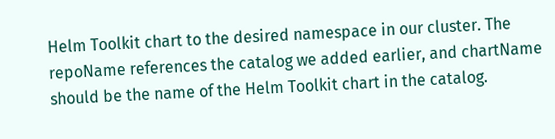Helm Toolkit chart to the desired namespace in our cluster. The repoName references the catalog we added earlier, and chartName should be the name of the Helm Toolkit chart in the catalog.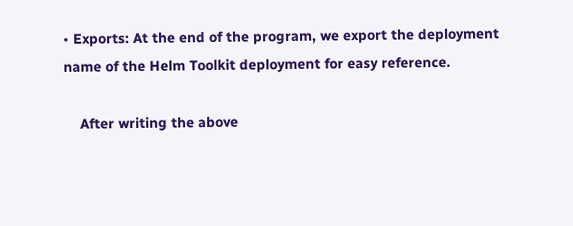• Exports: At the end of the program, we export the deployment name of the Helm Toolkit deployment for easy reference.

    After writing the above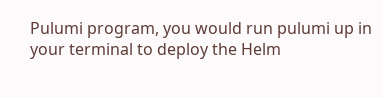Pulumi program, you would run pulumi up in your terminal to deploy the Helm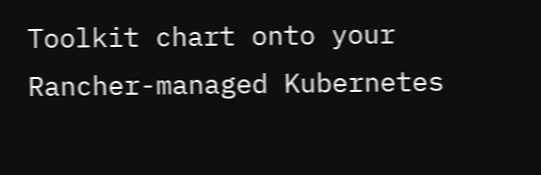Toolkit chart onto your Rancher-managed Kubernetes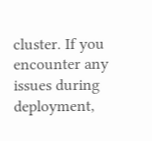cluster. If you encounter any issues during deployment,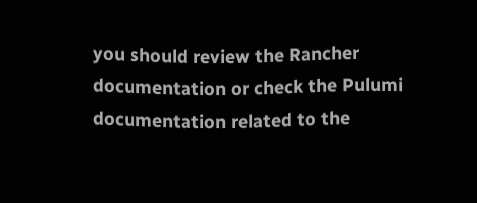you should review the Rancher documentation or check the Pulumi documentation related to the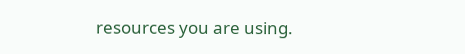resources you are using.